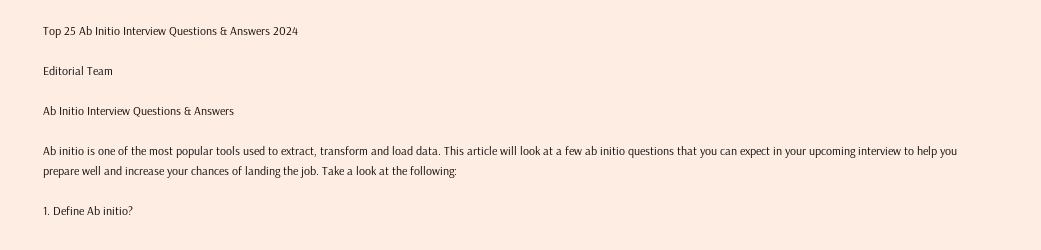Top 25 Ab Initio Interview Questions & Answers 2024

Editorial Team

Ab Initio Interview Questions & Answers

Ab initio is one of the most popular tools used to extract, transform and load data. This article will look at a few ab initio questions that you can expect in your upcoming interview to help you prepare well and increase your chances of landing the job. Take a look at the following:

1. Define Ab initio?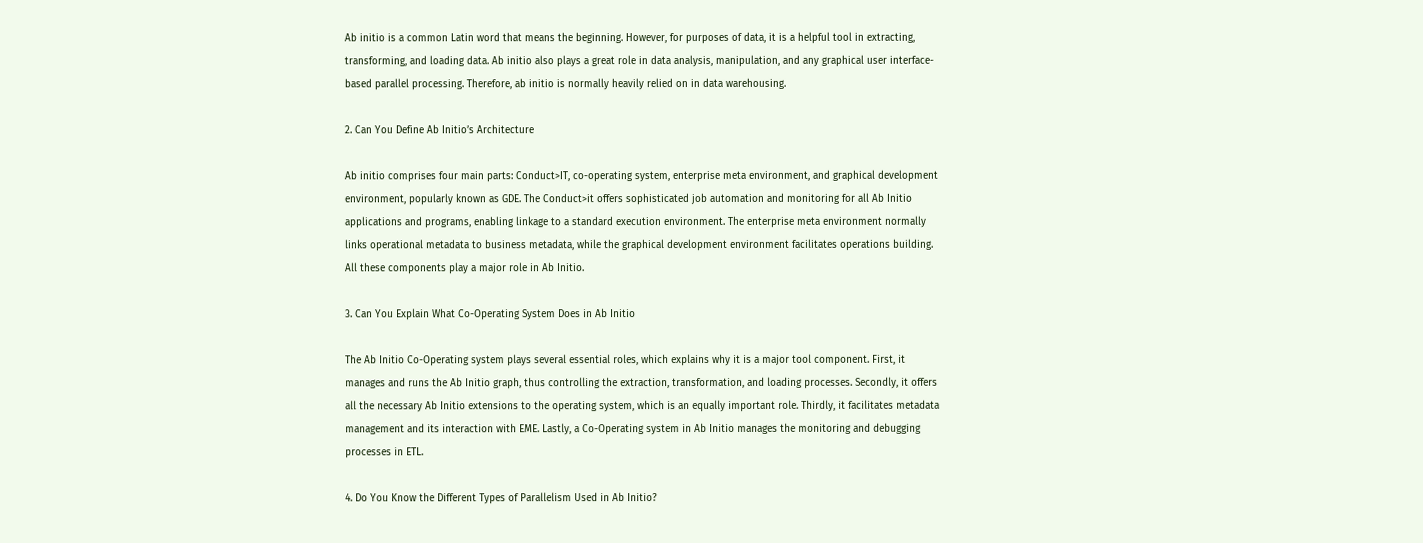Ab initio is a common Latin word that means the beginning. However, for purposes of data, it is a helpful tool in extracting, transforming, and loading data. Ab initio also plays a great role in data analysis, manipulation, and any graphical user interface-based parallel processing. Therefore, ab initio is normally heavily relied on in data warehousing.

2. Can You Define Ab Initio’s Architecture

Ab initio comprises four main parts: Conduct>IT, co-operating system, enterprise meta environment, and graphical development environment, popularly known as GDE. The Conduct>it offers sophisticated job automation and monitoring for all Ab Initio applications and programs, enabling linkage to a standard execution environment. The enterprise meta environment normally links operational metadata to business metadata, while the graphical development environment facilitates operations building. All these components play a major role in Ab Initio.

3. Can You Explain What Co-Operating System Does in Ab Initio

The Ab Initio Co-Operating system plays several essential roles, which explains why it is a major tool component. First, it manages and runs the Ab Initio graph, thus controlling the extraction, transformation, and loading processes. Secondly, it offers all the necessary Ab Initio extensions to the operating system, which is an equally important role. Thirdly, it facilitates metadata management and its interaction with EME. Lastly, a Co-Operating system in Ab Initio manages the monitoring and debugging processes in ETL.

4. Do You Know the Different Types of Parallelism Used in Ab Initio?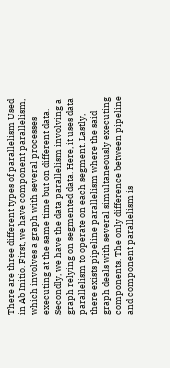There are three different types of parallelism Used in Ab Initio. First, we have component parallelism, which involves a graph with several processes executing at the same time but on different data. Secondly, we have the data parallelism involving a graph relying on segmented data. Here, it uses data parallelism to operate on each segment. Lastly, there exists pipeline parallelism where the said graph deals with several simultaneously executing components. The only difference between pipeline and component parallelism is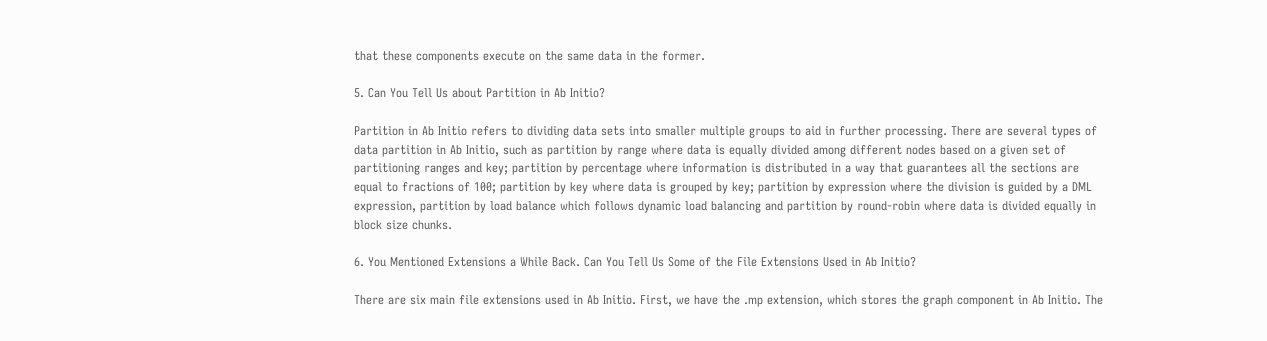that these components execute on the same data in the former.

5. Can You Tell Us about Partition in Ab Initio?

Partition in Ab Initio refers to dividing data sets into smaller multiple groups to aid in further processing. There are several types of data partition in Ab Initio, such as partition by range where data is equally divided among different nodes based on a given set of partitioning ranges and key; partition by percentage where information is distributed in a way that guarantees all the sections are equal to fractions of 100; partition by key where data is grouped by key; partition by expression where the division is guided by a DML expression, partition by load balance which follows dynamic load balancing and partition by round-robin where data is divided equally in block size chunks.

6. You Mentioned Extensions a While Back. Can You Tell Us Some of the File Extensions Used in Ab Initio?

There are six main file extensions used in Ab Initio. First, we have the .mp extension, which stores the graph component in Ab Initio. The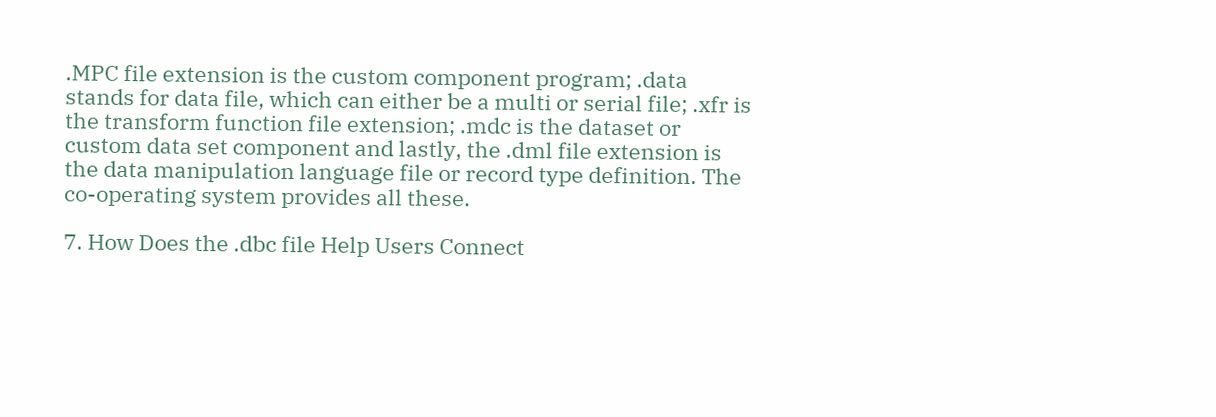.MPC file extension is the custom component program; .data stands for data file, which can either be a multi or serial file; .xfr is the transform function file extension; .mdc is the dataset or custom data set component and lastly, the .dml file extension is the data manipulation language file or record type definition. The co-operating system provides all these.

7. How Does the .dbc file Help Users Connect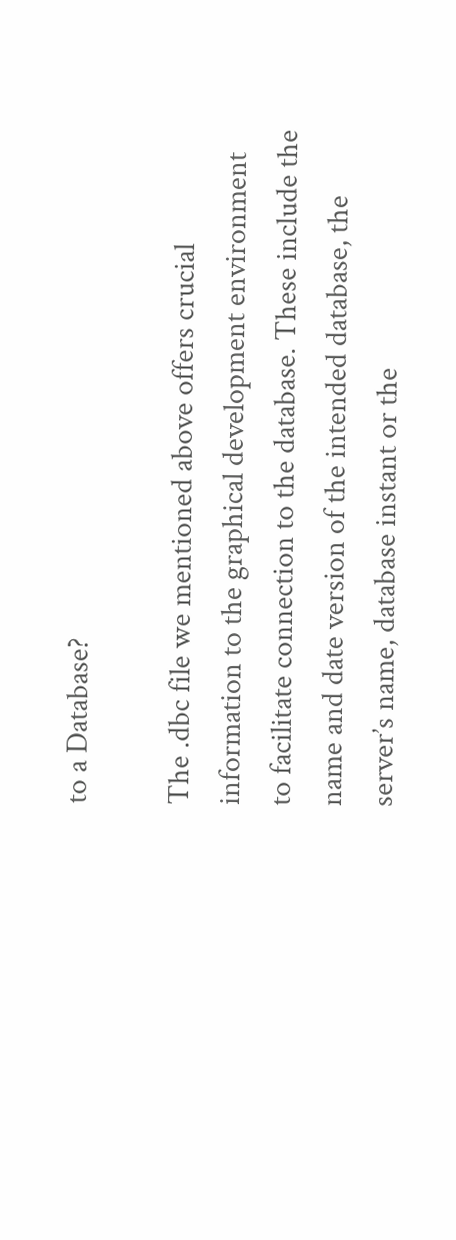to a Database?

The .dbc file we mentioned above offers crucial information to the graphical development environment to facilitate connection to the database. These include the name and date version of the intended database, the server’s name, database instant or the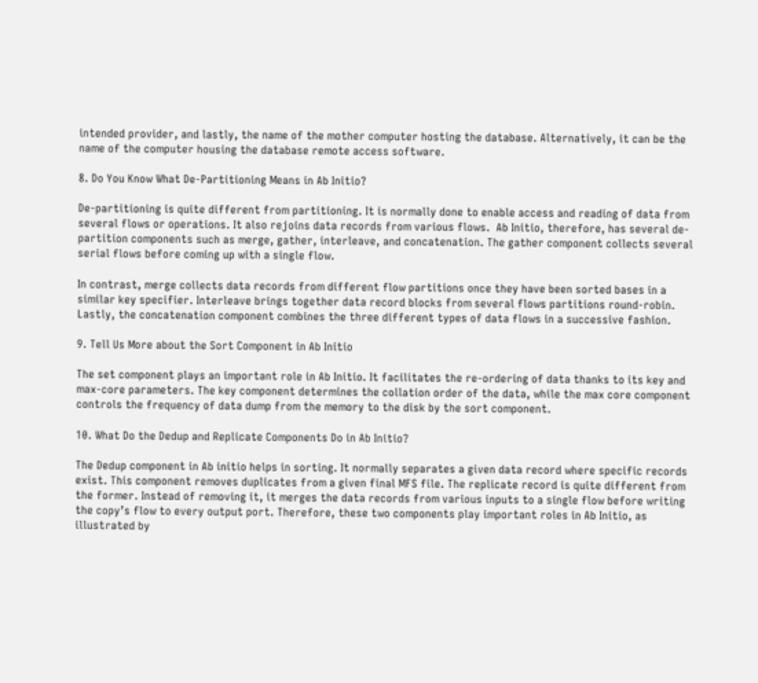intended provider, and lastly, the name of the mother computer hosting the database. Alternatively, it can be the name of the computer housing the database remote access software.

8. Do You Know What De-Partitioning Means in Ab Initio?

De-partitioning is quite different from partitioning. It is normally done to enable access and reading of data from several flows or operations. It also rejoins data records from various flows.  Ab Initio, therefore, has several de-partition components such as merge, gather, interleave, and concatenation. The gather component collects several serial flows before coming up with a single flow.

In contrast, merge collects data records from different flow partitions once they have been sorted bases in a similar key specifier. Interleave brings together data record blocks from several flows partitions round-robin. Lastly, the concatenation component combines the three different types of data flows in a successive fashion.

9. Tell Us More about the Sort Component in Ab Initio

The set component plays an important role in Ab Initio. It facilitates the re-ordering of data thanks to its key and max-core parameters. The key component determines the collation order of the data, while the max core component controls the frequency of data dump from the memory to the disk by the sort component.

10. What Do the Dedup and Replicate Components Do in Ab Initio?

The Dedup component in Ab initio helps in sorting. It normally separates a given data record where specific records exist. This component removes duplicates from a given final MFS file. The replicate record is quite different from the former. Instead of removing it, it merges the data records from various inputs to a single flow before writing the copy’s flow to every output port. Therefore, these two components play important roles in Ab Initio, as illustrated by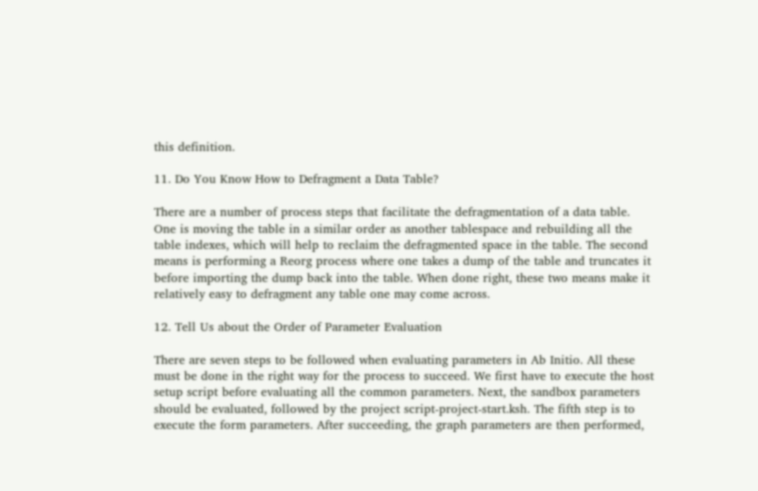this definition.

11. Do You Know How to Defragment a Data Table?

There are a number of process steps that facilitate the defragmentation of a data table. One is moving the table in a similar order as another tablespace and rebuilding all the table indexes, which will help to reclaim the defragmented space in the table. The second means is performing a Reorg process where one takes a dump of the table and truncates it before importing the dump back into the table. When done right, these two means make it relatively easy to defragment any table one may come across.

12. Tell Us about the Order of Parameter Evaluation

There are seven steps to be followed when evaluating parameters in Ab Initio. All these must be done in the right way for the process to succeed. We first have to execute the host setup script before evaluating all the common parameters. Next, the sandbox parameters should be evaluated, followed by the project script-project-start.ksh. The fifth step is to execute the form parameters. After succeeding, the graph parameters are then performed,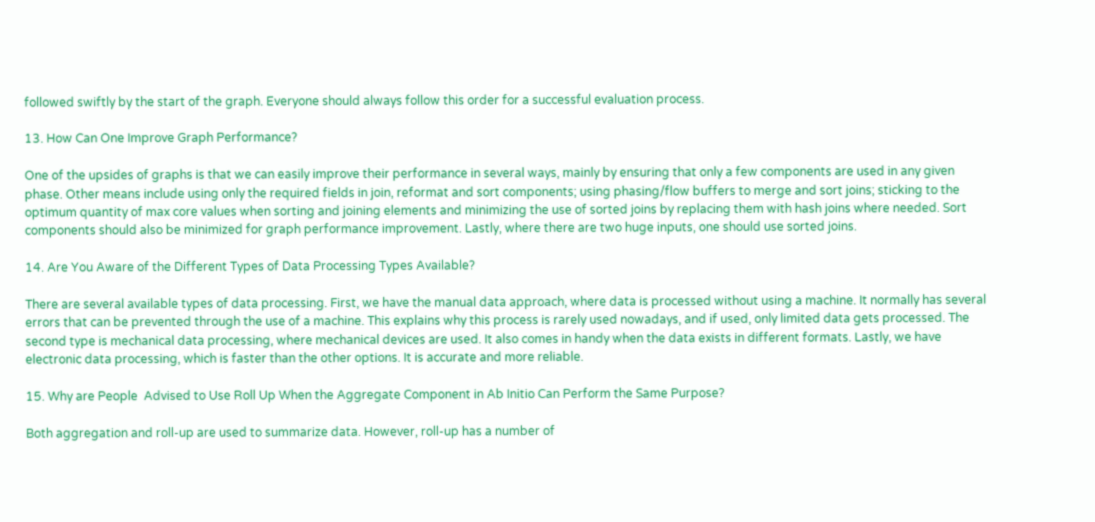followed swiftly by the start of the graph. Everyone should always follow this order for a successful evaluation process.

13. How Can One Improve Graph Performance?

One of the upsides of graphs is that we can easily improve their performance in several ways, mainly by ensuring that only a few components are used in any given phase. Other means include using only the required fields in join, reformat and sort components; using phasing/flow buffers to merge and sort joins; sticking to the optimum quantity of max core values when sorting and joining elements and minimizing the use of sorted joins by replacing them with hash joins where needed. Sort components should also be minimized for graph performance improvement. Lastly, where there are two huge inputs, one should use sorted joins.

14. Are You Aware of the Different Types of Data Processing Types Available?

There are several available types of data processing. First, we have the manual data approach, where data is processed without using a machine. It normally has several errors that can be prevented through the use of a machine. This explains why this process is rarely used nowadays, and if used, only limited data gets processed. The second type is mechanical data processing, where mechanical devices are used. It also comes in handy when the data exists in different formats. Lastly, we have electronic data processing, which is faster than the other options. It is accurate and more reliable.

15. Why are People  Advised to Use Roll Up When the Aggregate Component in Ab Initio Can Perform the Same Purpose?

Both aggregation and roll-up are used to summarize data. However, roll-up has a number of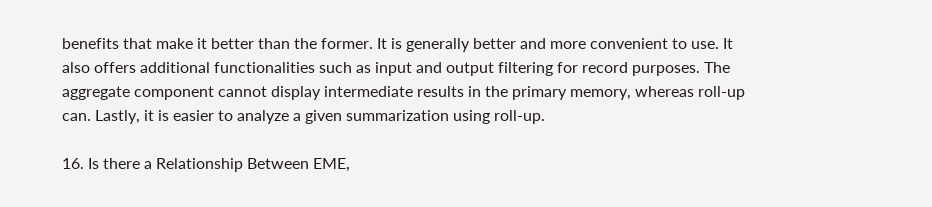benefits that make it better than the former. It is generally better and more convenient to use. It also offers additional functionalities such as input and output filtering for record purposes. The aggregate component cannot display intermediate results in the primary memory, whereas roll-up can. Lastly, it is easier to analyze a given summarization using roll-up.

16. Is there a Relationship Between EME,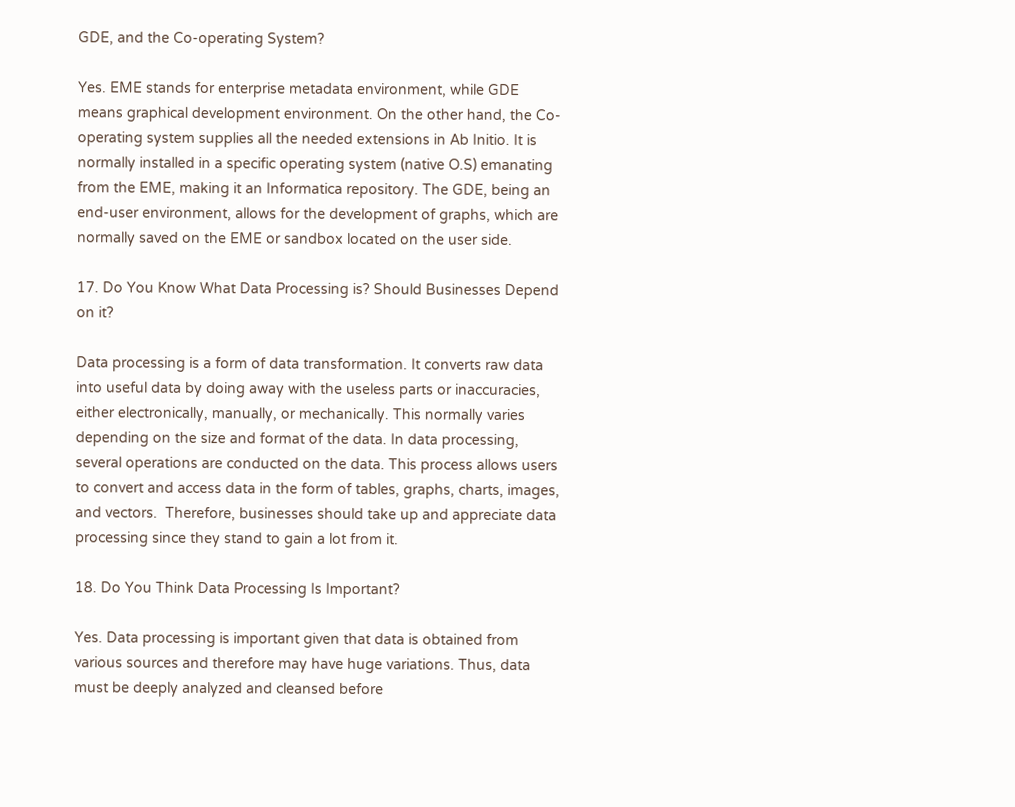GDE, and the Co-operating System?

Yes. EME stands for enterprise metadata environment, while GDE means graphical development environment. On the other hand, the Co-operating system supplies all the needed extensions in Ab Initio. It is normally installed in a specific operating system (native O.S) emanating from the EME, making it an Informatica repository. The GDE, being an end-user environment, allows for the development of graphs, which are normally saved on the EME or sandbox located on the user side.

17. Do You Know What Data Processing is? Should Businesses Depend on it?

Data processing is a form of data transformation. It converts raw data into useful data by doing away with the useless parts or inaccuracies, either electronically, manually, or mechanically. This normally varies depending on the size and format of the data. In data processing, several operations are conducted on the data. This process allows users to convert and access data in the form of tables, graphs, charts, images, and vectors.  Therefore, businesses should take up and appreciate data processing since they stand to gain a lot from it.

18. Do You Think Data Processing Is Important?

Yes. Data processing is important given that data is obtained from various sources and therefore may have huge variations. Thus, data must be deeply analyzed and cleansed before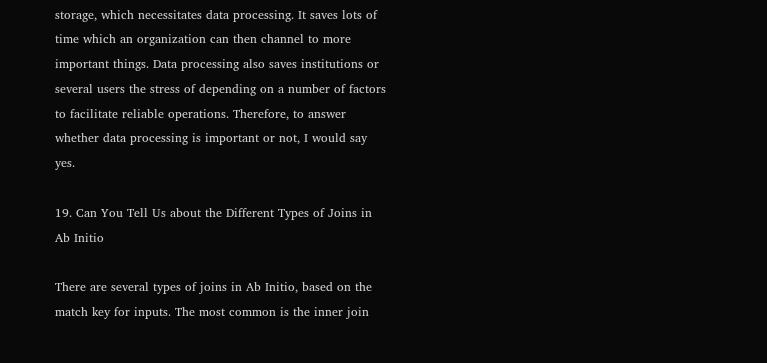storage, which necessitates data processing. It saves lots of time which an organization can then channel to more important things. Data processing also saves institutions or several users the stress of depending on a number of factors to facilitate reliable operations. Therefore, to answer whether data processing is important or not, I would say yes.

19. Can You Tell Us about the Different Types of Joins in Ab Initio

There are several types of joins in Ab Initio, based on the match key for inputs. The most common is the inner join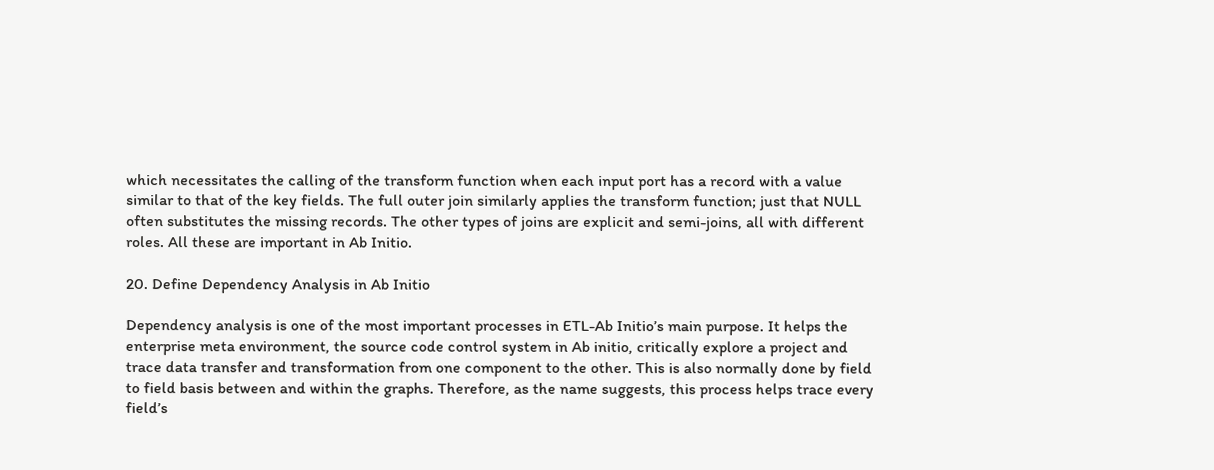which necessitates the calling of the transform function when each input port has a record with a value similar to that of the key fields. The full outer join similarly applies the transform function; just that NULL often substitutes the missing records. The other types of joins are explicit and semi-joins, all with different roles. All these are important in Ab Initio.

20. Define Dependency Analysis in Ab Initio

Dependency analysis is one of the most important processes in ETL-Ab Initio’s main purpose. It helps the enterprise meta environment, the source code control system in Ab initio, critically explore a project and trace data transfer and transformation from one component to the other. This is also normally done by field to field basis between and within the graphs. Therefore, as the name suggests, this process helps trace every field’s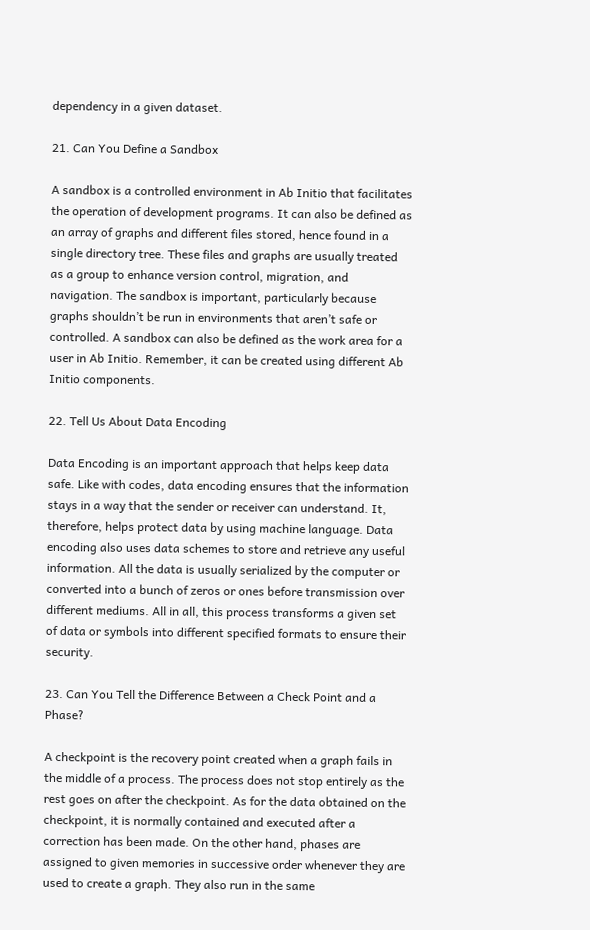dependency in a given dataset.

21. Can You Define a Sandbox

A sandbox is a controlled environment in Ab Initio that facilitates the operation of development programs. It can also be defined as an array of graphs and different files stored, hence found in a single directory tree. These files and graphs are usually treated as a group to enhance version control, migration, and navigation. The sandbox is important, particularly because graphs shouldn’t be run in environments that aren’t safe or controlled. A sandbox can also be defined as the work area for a user in Ab Initio. Remember, it can be created using different Ab Initio components.

22. Tell Us About Data Encoding

Data Encoding is an important approach that helps keep data safe. Like with codes, data encoding ensures that the information stays in a way that the sender or receiver can understand. It, therefore, helps protect data by using machine language. Data encoding also uses data schemes to store and retrieve any useful information. All the data is usually serialized by the computer or converted into a bunch of zeros or ones before transmission over different mediums. All in all, this process transforms a given set of data or symbols into different specified formats to ensure their security.

23. Can You Tell the Difference Between a Check Point and a Phase?

A checkpoint is the recovery point created when a graph fails in the middle of a process. The process does not stop entirely as the rest goes on after the checkpoint. As for the data obtained on the checkpoint, it is normally contained and executed after a correction has been made. On the other hand, phases are assigned to given memories in successive order whenever they are used to create a graph. They also run in the same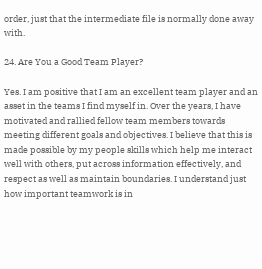order, just that the intermediate file is normally done away with.

24. Are You a Good Team Player?

Yes. I am positive that I am an excellent team player and an asset in the teams I find myself in. Over the years, I have motivated and rallied fellow team members towards meeting different goals and objectives. I believe that this is made possible by my people skills which help me interact well with others, put across information effectively, and respect as well as maintain boundaries. I understand just how important teamwork is in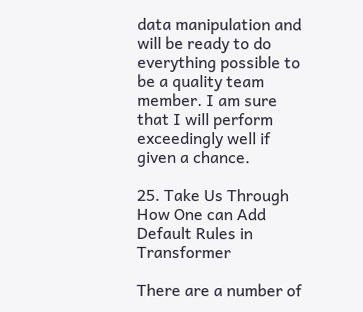data manipulation and will be ready to do everything possible to be a quality team member. I am sure that I will perform exceedingly well if given a chance.

25. Take Us Through How One can Add Default Rules in Transformer

There are a number of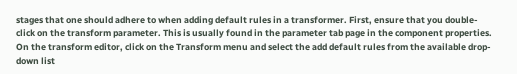stages that one should adhere to when adding default rules in a transformer. First, ensure that you double-click on the transform parameter. This is usually found in the parameter tab page in the component properties. On the transform editor, click on the Transform menu and select the add default rules from the available drop-down list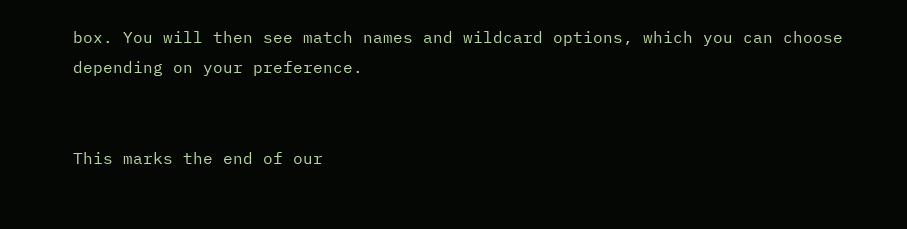box. You will then see match names and wildcard options, which you can choose depending on your preference.


This marks the end of our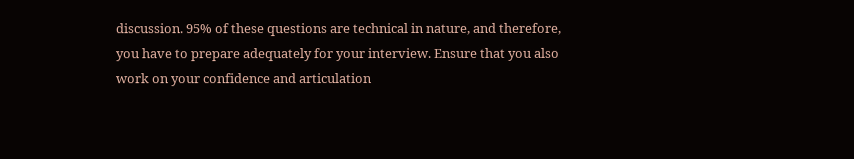discussion. 95% of these questions are technical in nature, and therefore, you have to prepare adequately for your interview. Ensure that you also work on your confidence and articulation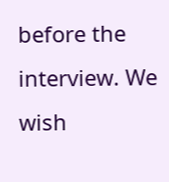before the interview. We wish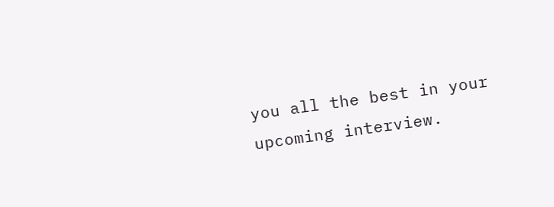you all the best in your upcoming interview.